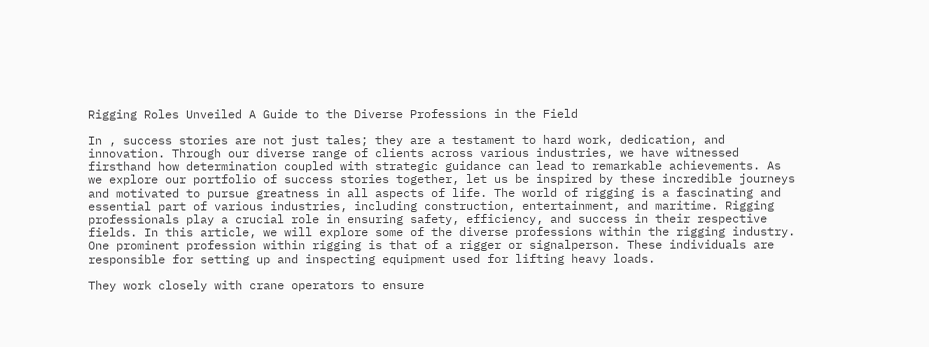Rigging Roles Unveiled A Guide to the Diverse Professions in the Field

In , success stories are not just tales; they are a testament to hard work, dedication, and innovation. Through our diverse range of clients across various industries, we have witnessed firsthand how determination coupled with strategic guidance can lead to remarkable achievements. As we explore our portfolio of success stories together, let us be inspired by these incredible journeys and motivated to pursue greatness in all aspects of life. The world of rigging is a fascinating and essential part of various industries, including construction, entertainment, and maritime. Rigging professionals play a crucial role in ensuring safety, efficiency, and success in their respective fields. In this article, we will explore some of the diverse professions within the rigging industry. One prominent profession within rigging is that of a rigger or signalperson. These individuals are responsible for setting up and inspecting equipment used for lifting heavy loads.

They work closely with crane operators to ensure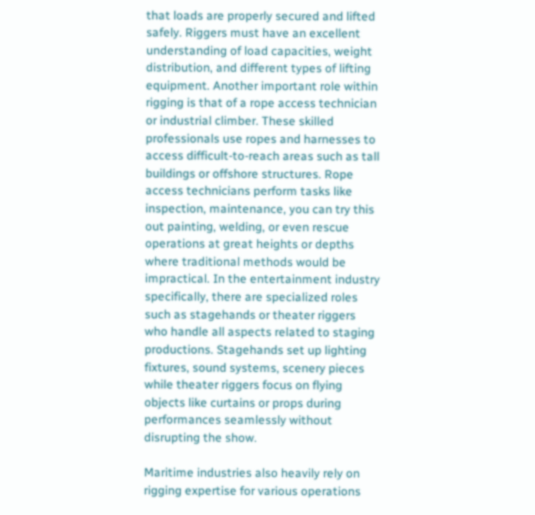that loads are properly secured and lifted safely. Riggers must have an excellent understanding of load capacities, weight distribution, and different types of lifting equipment. Another important role within rigging is that of a rope access technician or industrial climber. These skilled professionals use ropes and harnesses to access difficult-to-reach areas such as tall buildings or offshore structures. Rope access technicians perform tasks like inspection, maintenance, you can try this out painting, welding, or even rescue operations at great heights or depths where traditional methods would be impractical. In the entertainment industry specifically, there are specialized roles such as stagehands or theater riggers who handle all aspects related to staging productions. Stagehands set up lighting fixtures, sound systems, scenery pieces while theater riggers focus on flying objects like curtains or props during performances seamlessly without disrupting the show.

Maritime industries also heavily rely on rigging expertise for various operations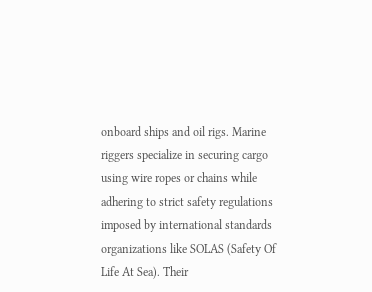onboard ships and oil rigs. Marine riggers specialize in securing cargo using wire ropes or chains while adhering to strict safety regulations imposed by international standards organizations like SOLAS (Safety Of Life At Sea). Their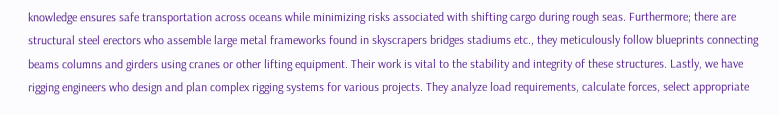knowledge ensures safe transportation across oceans while minimizing risks associated with shifting cargo during rough seas. Furthermore; there are structural steel erectors who assemble large metal frameworks found in skyscrapers bridges stadiums etc., they meticulously follow blueprints connecting beams columns and girders using cranes or other lifting equipment. Their work is vital to the stability and integrity of these structures. Lastly, we have rigging engineers who design and plan complex rigging systems for various projects. They analyze load requirements, calculate forces, select appropriate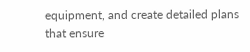equipment, and create detailed plans that ensure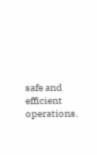safe and efficient operations.